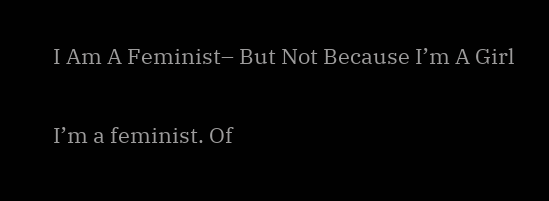I Am A Feminist– But Not Because I’m A Girl

I’m a feminist. Of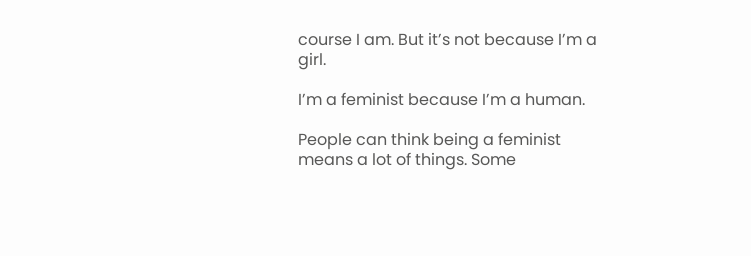course I am. But it’s not because I’m a girl.

I’m a feminist because I’m a human.

People can think being a feminist means a lot of things. Some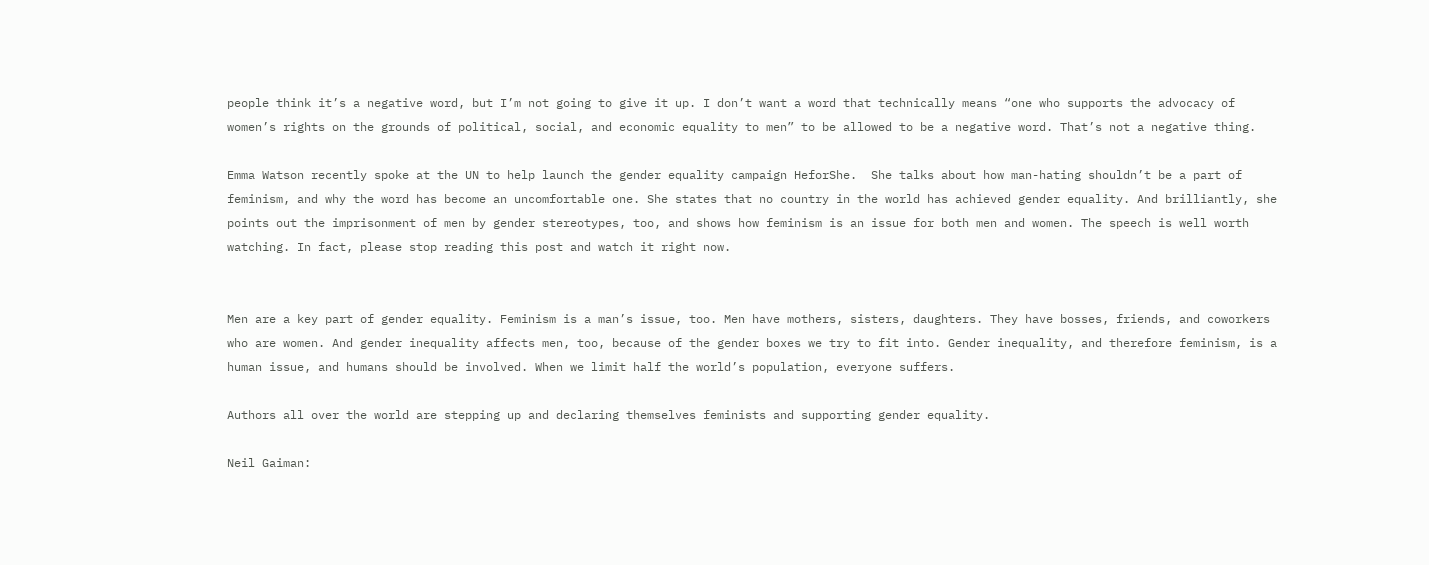people think it’s a negative word, but I’m not going to give it up. I don’t want a word that technically means “one who supports the advocacy of women’s rights on the grounds of political, social, and economic equality to men” to be allowed to be a negative word. That’s not a negative thing.

Emma Watson recently spoke at the UN to help launch the gender equality campaign HeforShe.  She talks about how man-hating shouldn’t be a part of feminism, and why the word has become an uncomfortable one. She states that no country in the world has achieved gender equality. And brilliantly, she points out the imprisonment of men by gender stereotypes, too, and shows how feminism is an issue for both men and women. The speech is well worth watching. In fact, please stop reading this post and watch it right now.


Men are a key part of gender equality. Feminism is a man’s issue, too. Men have mothers, sisters, daughters. They have bosses, friends, and coworkers who are women. And gender inequality affects men, too, because of the gender boxes we try to fit into. Gender inequality, and therefore feminism, is a human issue, and humans should be involved. When we limit half the world’s population, everyone suffers.

Authors all over the world are stepping up and declaring themselves feminists and supporting gender equality.

Neil Gaiman: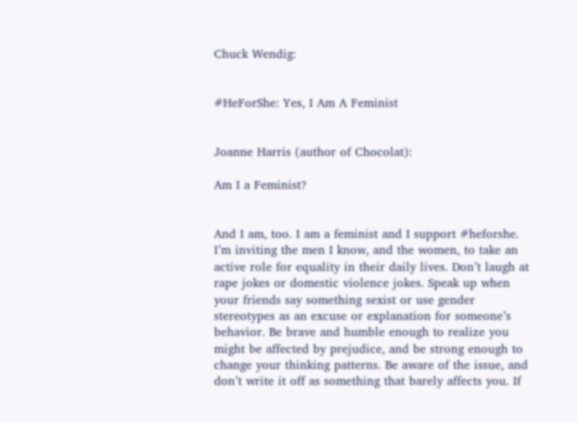Chuck Wendig:


#HeForShe: Yes, I Am A Feminist


Joanne Harris (author of Chocolat):

Am I a Feminist?


And I am, too. I am a feminist and I support #heforshe. I’m inviting the men I know, and the women, to take an active role for equality in their daily lives. Don’t laugh at rape jokes or domestic violence jokes. Speak up when your friends say something sexist or use gender stereotypes as an excuse or explanation for someone’s behavior. Be brave and humble enough to realize you might be affected by prejudice, and be strong enough to change your thinking patterns. Be aware of the issue, and don’t write it off as something that barely affects you. If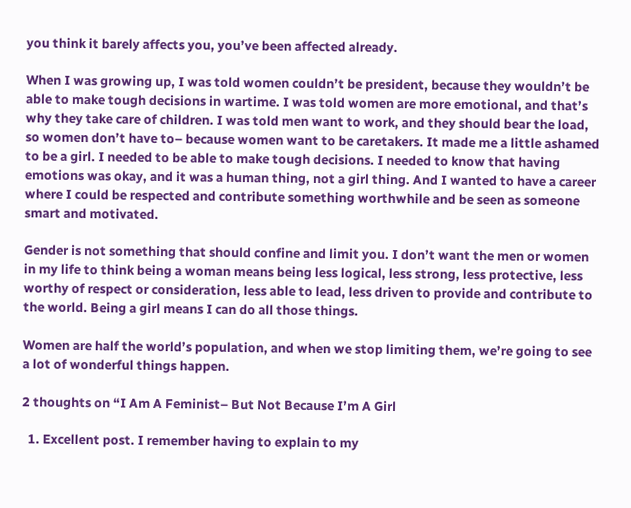you think it barely affects you, you’ve been affected already.

When I was growing up, I was told women couldn’t be president, because they wouldn’t be able to make tough decisions in wartime. I was told women are more emotional, and that’s why they take care of children. I was told men want to work, and they should bear the load, so women don’t have to– because women want to be caretakers. It made me a little ashamed to be a girl. I needed to be able to make tough decisions. I needed to know that having emotions was okay, and it was a human thing, not a girl thing. And I wanted to have a career where I could be respected and contribute something worthwhile and be seen as someone smart and motivated.

Gender is not something that should confine and limit you. I don’t want the men or women in my life to think being a woman means being less logical, less strong, less protective, less worthy of respect or consideration, less able to lead, less driven to provide and contribute to the world. Being a girl means I can do all those things.

Women are half the world’s population, and when we stop limiting them, we’re going to see a lot of wonderful things happen.

2 thoughts on “I Am A Feminist– But Not Because I’m A Girl

  1. Excellent post. I remember having to explain to my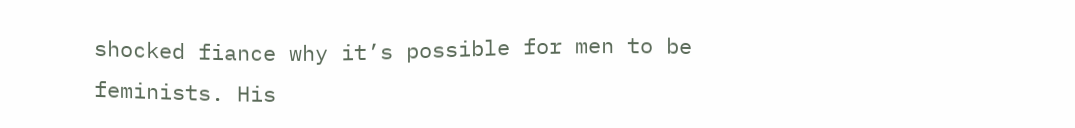shocked fiance why it’s possible for men to be feminists. His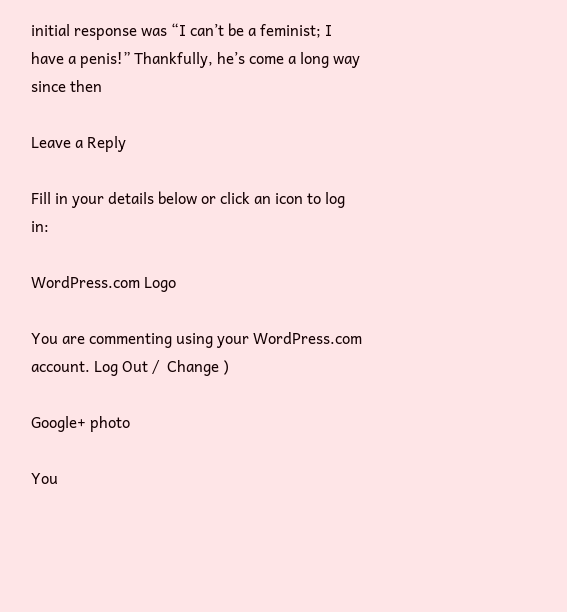initial response was “I can’t be a feminist; I have a penis!” Thankfully, he’s come a long way since then

Leave a Reply

Fill in your details below or click an icon to log in:

WordPress.com Logo

You are commenting using your WordPress.com account. Log Out /  Change )

Google+ photo

You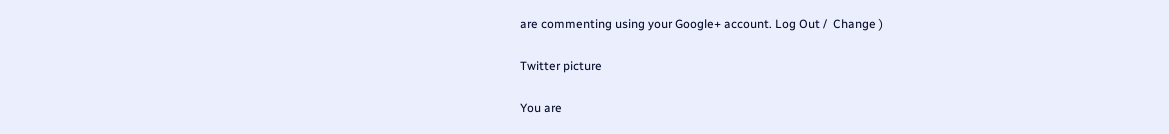are commenting using your Google+ account. Log Out /  Change )

Twitter picture

You are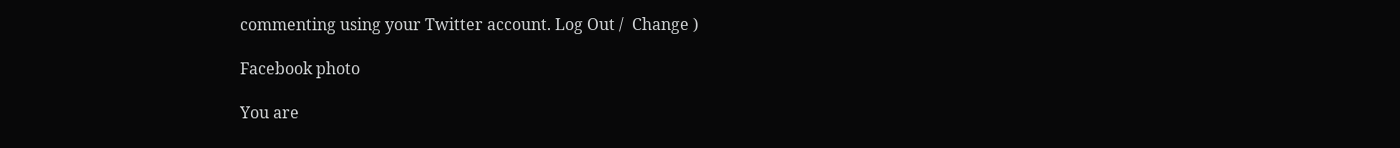commenting using your Twitter account. Log Out /  Change )

Facebook photo

You are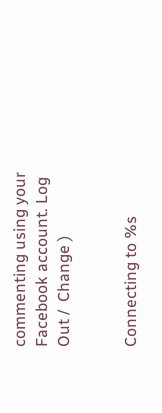commenting using your Facebook account. Log Out /  Change )


Connecting to %s